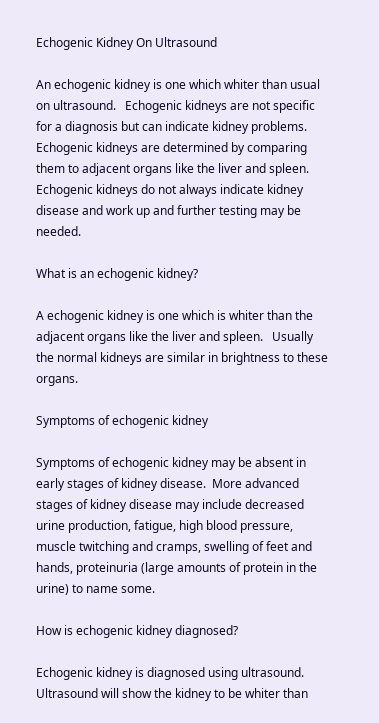Echogenic Kidney On Ultrasound

An echogenic kidney is one which whiter than usual on ultrasound.   Echogenic kidneys are not specific for a diagnosis but can indicate kidney problems.  Echogenic kidneys are determined by comparing them to adjacent organs like the liver and spleen.   Echogenic kidneys do not always indicate kidney disease and work up and further testing may be needed.

What is an echogenic kidney?

A echogenic kidney is one which is whiter than the adjacent organs like the liver and spleen.   Usually the normal kidneys are similar in brightness to these organs.

Symptoms of echogenic kidney

Symptoms of echogenic kidney may be absent in early stages of kidney disease.  More advanced stages of kidney disease may include decreased urine production, fatigue, high blood pressure, muscle twitching and cramps, swelling of feet and hands, proteinuria (large amounts of protein in the urine) to name some.

How is echogenic kidney diagnosed?

Echogenic kidney is diagnosed using ultrasound.  Ultrasound will show the kidney to be whiter than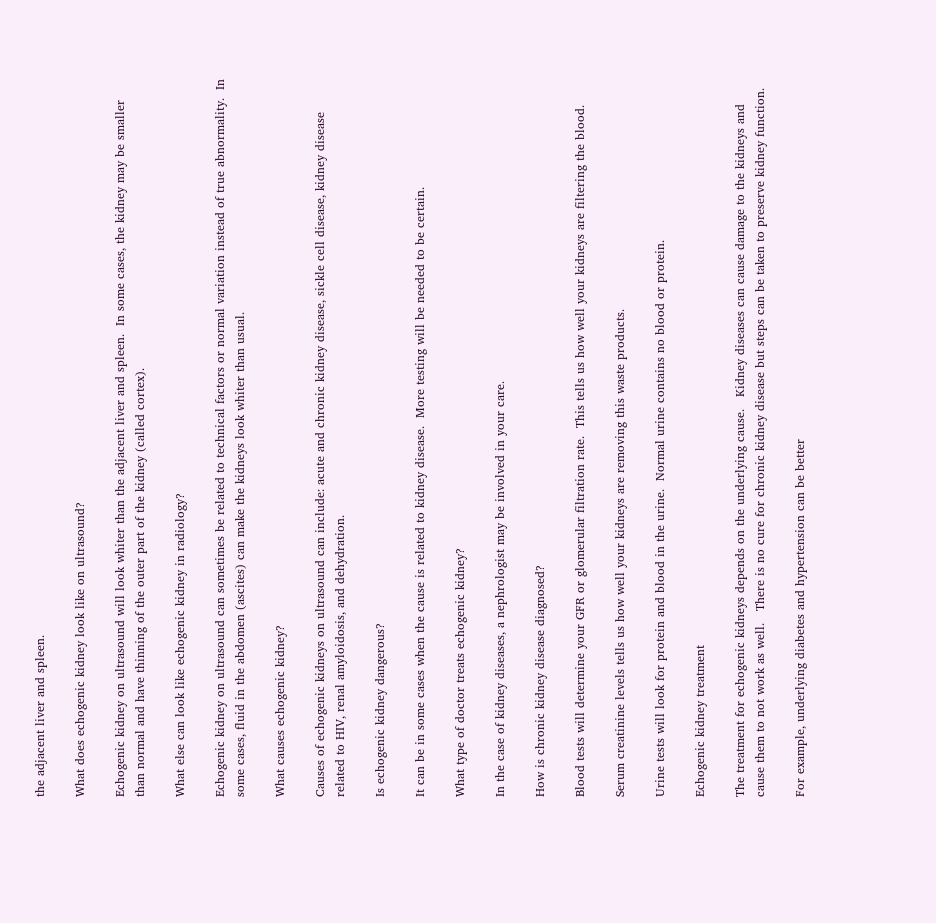the adjacent liver and spleen.

What does echogenic kidney look like on ultrasound?

Echogenic kidney on ultrasound will look whiter than the adjacent liver and spleen.  In some cases, the kidney may be smaller than normal and have thinning of the outer part of the kidney (called cortex).

What else can look like echogenic kidney in radiology?

Echogenic kidney on ultrasound can sometimes be related to technical factors or normal variation instead of true abnormality.  In some cases, fluid in the abdomen (ascites) can make the kidneys look whiter than usual.

What causes echogenic kidney?

Causes of echogenic kidneys on ultrasound can include: acute and chronic kidney disease, sickle cell disease, kidney disease related to HIV, renal amyloidosis, and dehydration.

Is echogenic kidney dangerous?

It can be in some cases when the cause is related to kidney disease.  More testing will be needed to be certain.

What type of doctor treats echogenic kidney?

In the case of kidney diseases, a nephrologist may be involved in your care.

How is chronic kidney disease diagnosed?

Blood tests will determine your GFR or glomerular filtration rate.  This tells us how well your kidneys are filtering the blood.

Serum creatinine levels tells us how well your kidneys are removing this waste products.

Urine tests will look for protein and blood in the urine.  Normal urine contains no blood or protein.

Echogenic kidney treatment

The treatment for echogenic kidneys depends on the underlying cause.   Kidney diseases can cause damage to the kidneys and cause them to not work as well.   There is no cure for chronic kidney disease but steps can be taken to preserve kidney function.

For example, underlying diabetes and hypertension can be better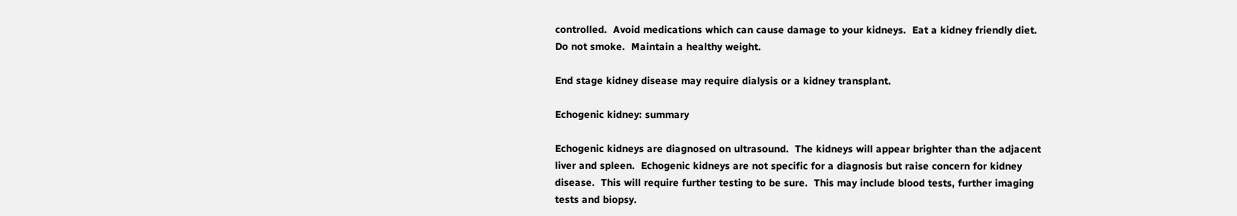controlled.  Avoid medications which can cause damage to your kidneys.  Eat a kidney friendly diet.  Do not smoke.  Maintain a healthy weight.

End stage kidney disease may require dialysis or a kidney transplant.

Echogenic kidney: summary

Echogenic kidneys are diagnosed on ultrasound.  The kidneys will appear brighter than the adjacent liver and spleen.  Echogenic kidneys are not specific for a diagnosis but raise concern for kidney disease.  This will require further testing to be sure.  This may include blood tests, further imaging tests and biopsy.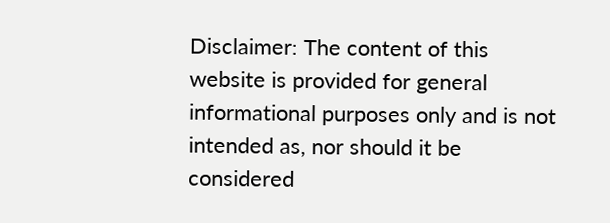Disclaimer: The content of this website is provided for general informational purposes only and is not intended as, nor should it be considered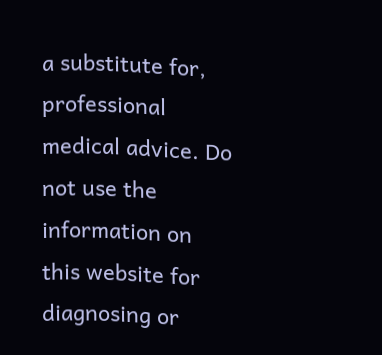a substitute for, professional medical advice. Do not use the information on this website for diagnosing or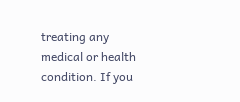treating any medical or health condition. If you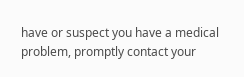have or suspect you have a medical problem, promptly contact your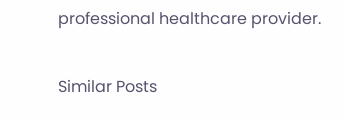professional healthcare provider.

Similar Posts